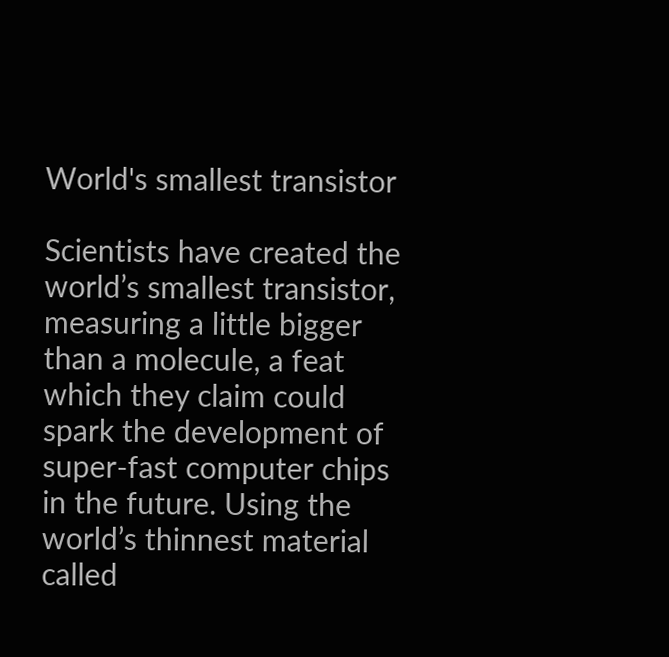World's smallest transistor

Scientists have created the world’s smallest transistor, measuring a little bigger than a molecule, a feat which they claim could spark the development of super-fast computer chips in the future. Using the world’s thinnest material called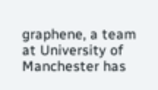graphene, a team at University of Manchester has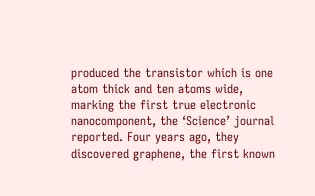produced the transistor which is one atom thick and ten atoms wide, marking the first true electronic nanocomponent, the ‘Science’ journal reported. Four years ago, they discovered graphene, the first known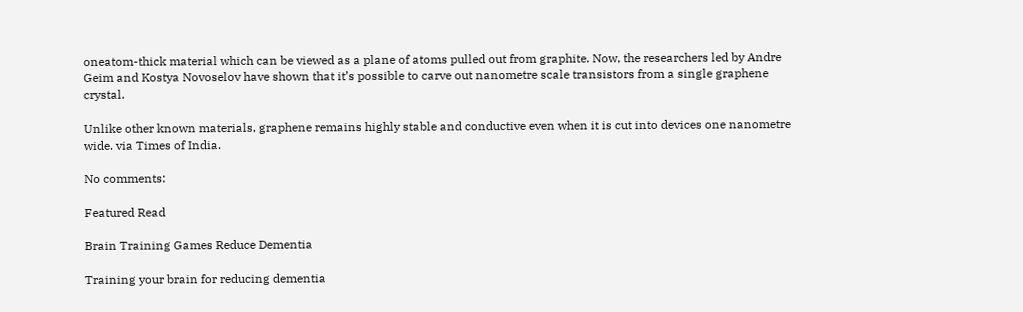oneatom-thick material which can be viewed as a plane of atoms pulled out from graphite. Now, the researchers led by Andre Geim and Kostya Novoselov have shown that it’s possible to carve out nanometre scale transistors from a single graphene crystal.

Unlike other known materials, graphene remains highly stable and conductive even when it is cut into devices one nanometre wide. via Times of India.

No comments:

Featured Read

Brain Training Games Reduce Dementia

Training your brain for reducing dementia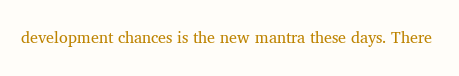development chances is the new mantra these days. There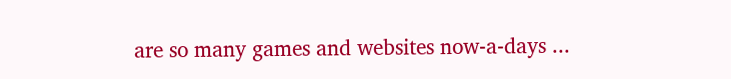are so many games and websites now-a-days ...